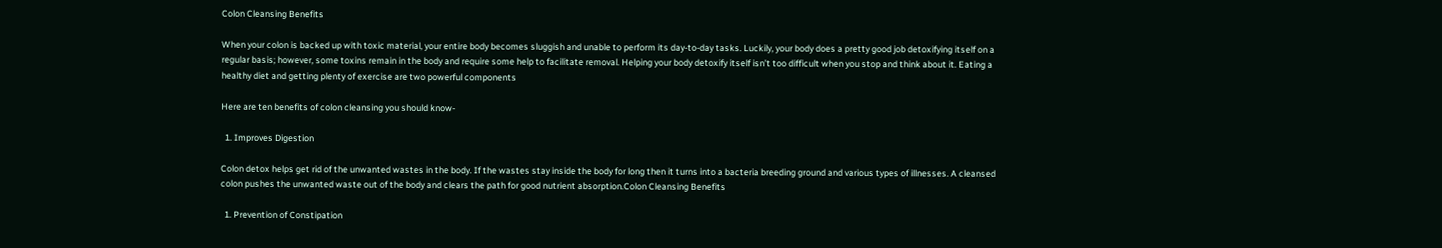Colon Cleansing Benefits

When your colon is backed up with toxic material, your entire body becomes sluggish and unable to perform its day-to-day tasks. Luckily, your body does a pretty good job detoxifying itself on a regular basis; however, some toxins remain in the body and require some help to facilitate removal. Helping your body detoxify itself isn’t too difficult when you stop and think about it. Eating a healthy diet and getting plenty of exercise are two powerful components

Here are ten benefits of colon cleansing you should know-

  1. Improves Digestion

Colon detox helps get rid of the unwanted wastes in the body. If the wastes stay inside the body for long then it turns into a bacteria breeding ground and various types of illnesses. A cleansed colon pushes the unwanted waste out of the body and clears the path for good nutrient absorption.Colon Cleansing Benefits

  1. Prevention of Constipation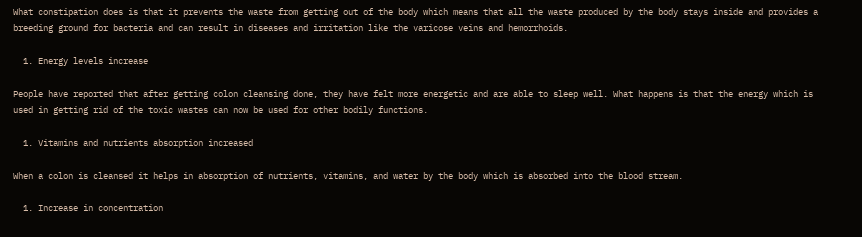What constipation does is that it prevents the waste from getting out of the body which means that all the waste produced by the body stays inside and provides a breeding ground for bacteria and can result in diseases and irritation like the varicose veins and hemorrhoids.

  1. Energy levels increase

People have reported that after getting colon cleansing done, they have felt more energetic and are able to sleep well. What happens is that the energy which is used in getting rid of the toxic wastes can now be used for other bodily functions.

  1. Vitamins and nutrients absorption increased

When a colon is cleansed it helps in absorption of nutrients, vitamins, and water by the body which is absorbed into the blood stream.

  1. Increase in concentration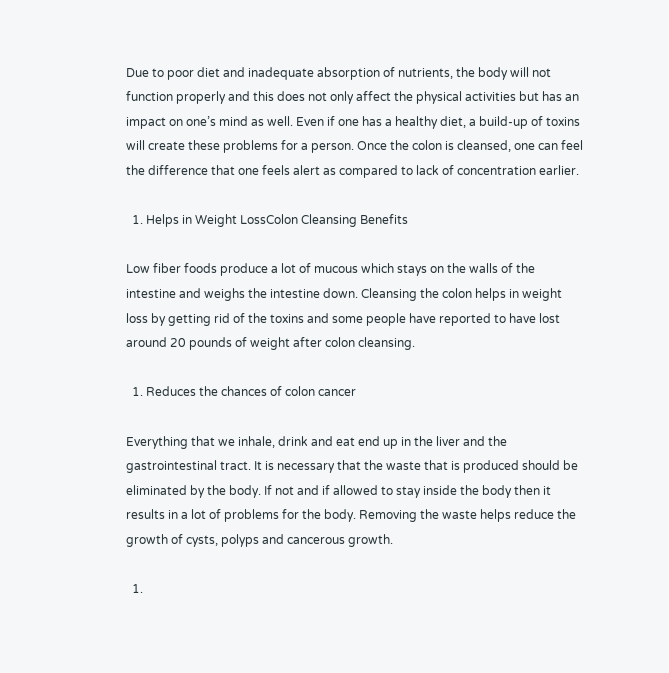Due to poor diet and inadequate absorption of nutrients, the body will not function properly and this does not only affect the physical activities but has an impact on one’s mind as well. Even if one has a healthy diet, a build-up of toxins will create these problems for a person. Once the colon is cleansed, one can feel the difference that one feels alert as compared to lack of concentration earlier.

  1. Helps in Weight LossColon Cleansing Benefits

Low fiber foods produce a lot of mucous which stays on the walls of the intestine and weighs the intestine down. Cleansing the colon helps in weight loss by getting rid of the toxins and some people have reported to have lost around 20 pounds of weight after colon cleansing.

  1. Reduces the chances of colon cancer

Everything that we inhale, drink and eat end up in the liver and the gastrointestinal tract. It is necessary that the waste that is produced should be eliminated by the body. If not and if allowed to stay inside the body then it results in a lot of problems for the body. Removing the waste helps reduce the growth of cysts, polyps and cancerous growth.

  1.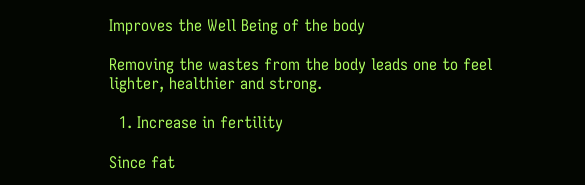Improves the Well Being of the body

Removing the wastes from the body leads one to feel lighter, healthier and strong.

  1. Increase in fertility

Since fat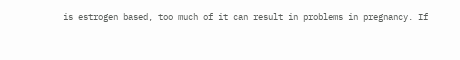is estrogen based, too much of it can result in problems in pregnancy. If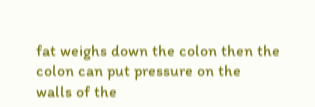fat weighs down the colon then the colon can put pressure on the walls of the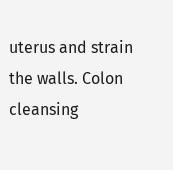uterus and strain the walls. Colon cleansing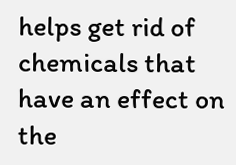helps get rid of chemicals that have an effect on the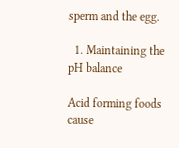sperm and the egg.

  1. Maintaining the pH balance

Acid forming foods cause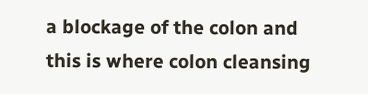a blockage of the colon and this is where colon cleansing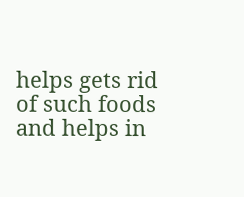helps gets rid of such foods and helps in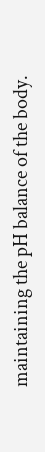maintaining the pH balance of the body.